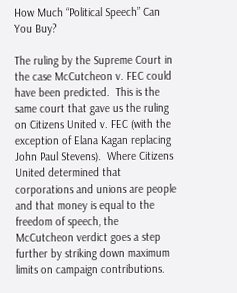How Much “Political Speech” Can You Buy?

The ruling by the Supreme Court in the case McCutcheon v. FEC could have been predicted.  This is the same court that gave us the ruling on Citizens United v. FEC (with the exception of Elana Kagan replacing John Paul Stevens).  Where Citizens United determined that corporations and unions are people and that money is equal to the freedom of speech, the McCutcheon verdict goes a step further by striking down maximum limits on campaign contributions.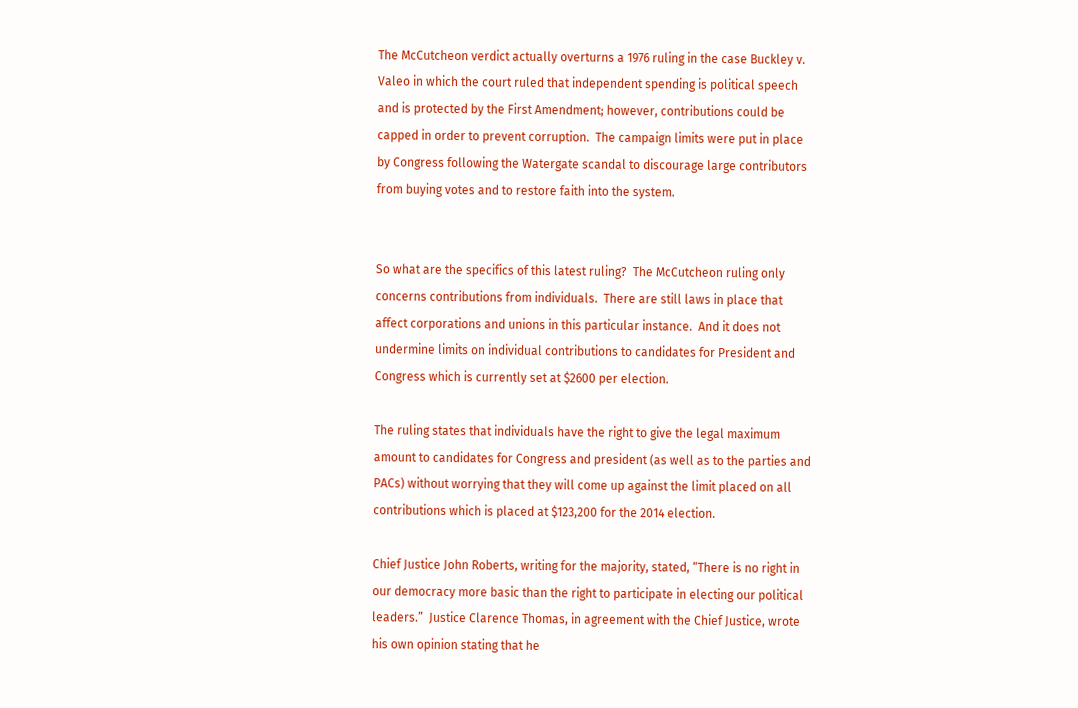The McCutcheon verdict actually overturns a 1976 ruling in the case Buckley v. Valeo in which the court ruled that independent spending is political speech and is protected by the First Amendment; however, contributions could be capped in order to prevent corruption.  The campaign limits were put in place by Congress following the Watergate scandal to discourage large contributors from buying votes and to restore faith into the system.


So what are the specifics of this latest ruling?  The McCutcheon ruling only concerns contributions from individuals.  There are still laws in place that affect corporations and unions in this particular instance.  And it does not undermine limits on individual contributions to candidates for President and Congress which is currently set at $2600 per election.

The ruling states that individuals have the right to give the legal maximum amount to candidates for Congress and president (as well as to the parties and PACs) without worrying that they will come up against the limit placed on all contributions which is placed at $123,200 for the 2014 election.

Chief Justice John Roberts, writing for the majority, stated, “There is no right in our democracy more basic than the right to participate in electing our political leaders.”  Justice Clarence Thomas, in agreement with the Chief Justice, wrote his own opinion stating that he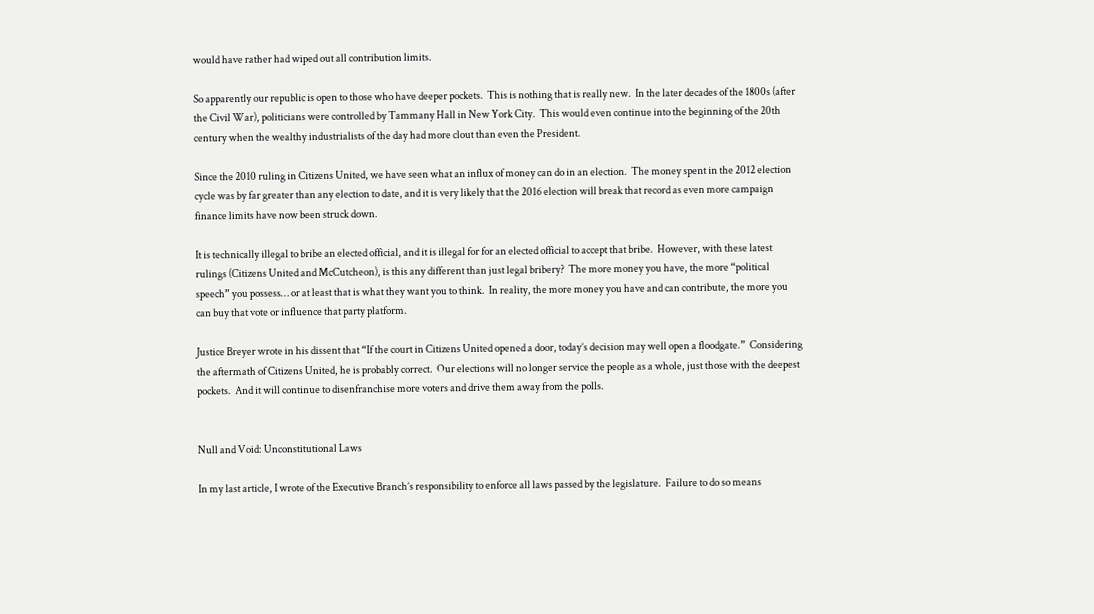would have rather had wiped out all contribution limits.

So apparently our republic is open to those who have deeper pockets.  This is nothing that is really new.  In the later decades of the 1800s (after the Civil War), politicians were controlled by Tammany Hall in New York City.  This would even continue into the beginning of the 20th century when the wealthy industrialists of the day had more clout than even the President.

Since the 2010 ruling in Citizens United, we have seen what an influx of money can do in an election.  The money spent in the 2012 election cycle was by far greater than any election to date, and it is very likely that the 2016 election will break that record as even more campaign finance limits have now been struck down.

It is technically illegal to bribe an elected official, and it is illegal for for an elected official to accept that bribe.  However, with these latest rulings (Citizens United and McCutcheon), is this any different than just legal bribery?  The more money you have, the more “political speech” you possess… or at least that is what they want you to think.  In reality, the more money you have and can contribute, the more you can buy that vote or influence that party platform.

Justice Breyer wrote in his dissent that “If the court in Citizens United opened a door, today’s decision may well open a floodgate.”  Considering the aftermath of Citizens United, he is probably correct.  Our elections will no longer service the people as a whole, just those with the deepest pockets.  And it will continue to disenfranchise more voters and drive them away from the polls.


Null and Void: Unconstitutional Laws

In my last article, I wrote of the Executive Branch’s responsibility to enforce all laws passed by the legislature.  Failure to do so means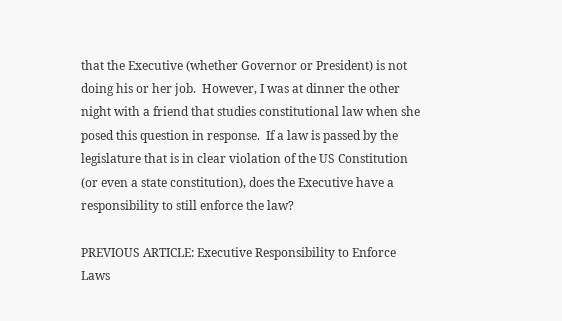that the Executive (whether Governor or President) is not doing his or her job.  However, I was at dinner the other night with a friend that studies constitutional law when she posed this question in response.  If a law is passed by the legislature that is in clear violation of the US Constitution (or even a state constitution), does the Executive have a responsibility to still enforce the law?

PREVIOUS ARTICLE: Executive Responsibility to Enforce Laws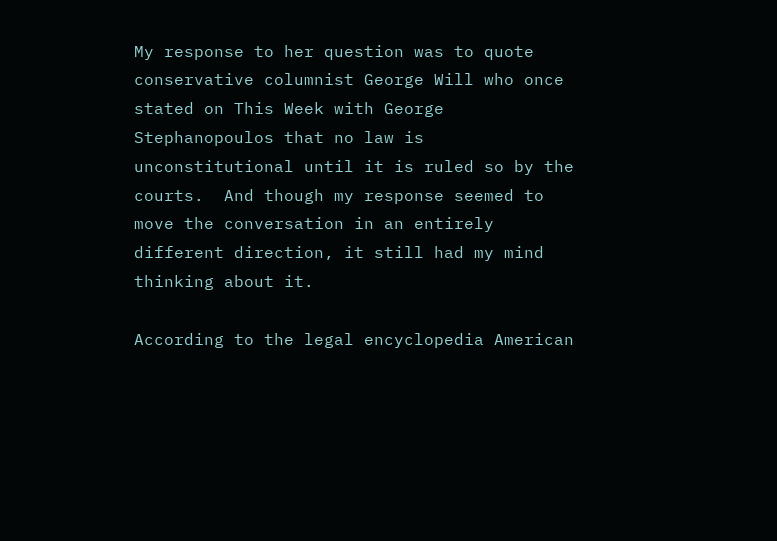My response to her question was to quote conservative columnist George Will who once stated on This Week with George Stephanopoulos that no law is unconstitutional until it is ruled so by the courts.  And though my response seemed to move the conversation in an entirely different direction, it still had my mind thinking about it.

According to the legal encyclopedia American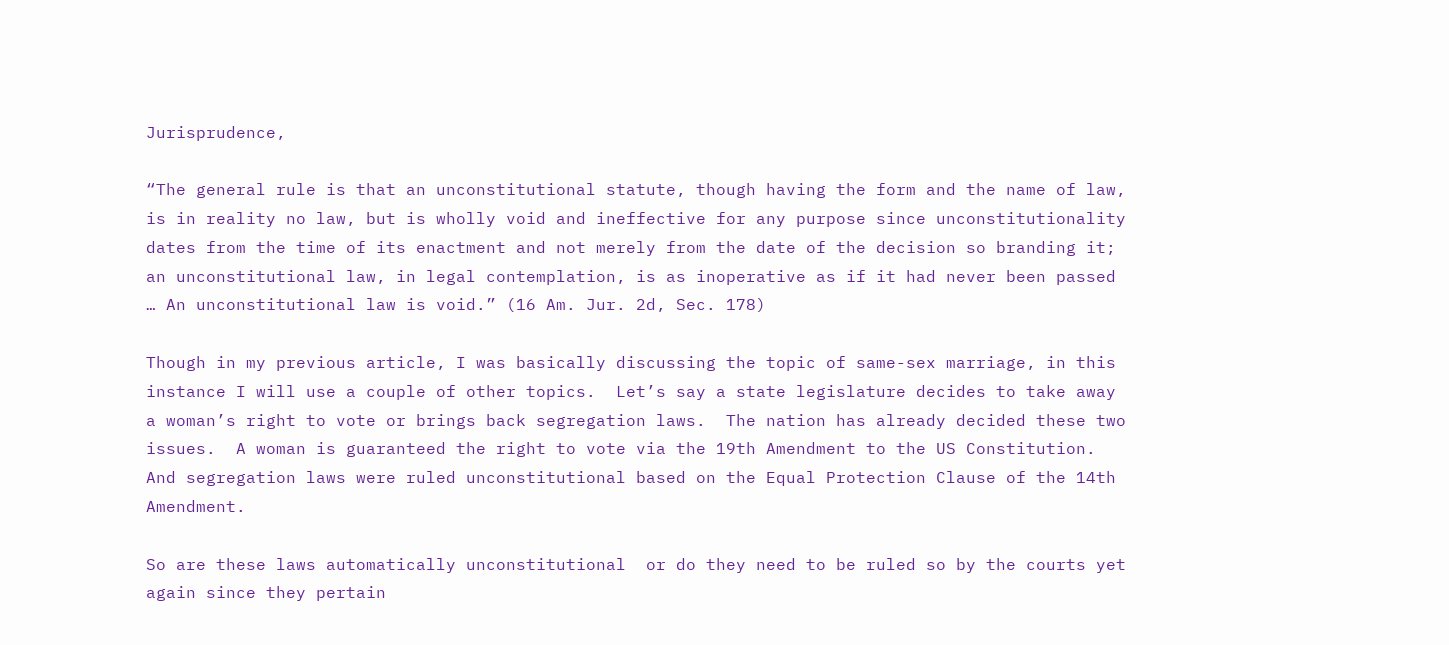Jurisprudence,

“The general rule is that an unconstitutional statute, though having the form and the name of law, is in reality no law, but is wholly void and ineffective for any purpose since unconstitutionality dates from the time of its enactment and not merely from the date of the decision so branding it; an unconstitutional law, in legal contemplation, is as inoperative as if it had never been passed … An unconstitutional law is void.” (16 Am. Jur. 2d, Sec. 178)

Though in my previous article, I was basically discussing the topic of same-sex marriage, in this instance I will use a couple of other topics.  Let’s say a state legislature decides to take away a woman’s right to vote or brings back segregation laws.  The nation has already decided these two issues.  A woman is guaranteed the right to vote via the 19th Amendment to the US Constitution.  And segregation laws were ruled unconstitutional based on the Equal Protection Clause of the 14th Amendment.

So are these laws automatically unconstitutional  or do they need to be ruled so by the courts yet again since they pertain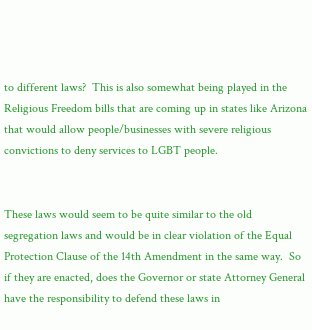to different laws?  This is also somewhat being played in the Religious Freedom bills that are coming up in states like Arizona that would allow people/businesses with severe religious convictions to deny services to LGBT people.


These laws would seem to be quite similar to the old segregation laws and would be in clear violation of the Equal Protection Clause of the 14th Amendment in the same way.  So if they are enacted, does the Governor or state Attorney General have the responsibility to defend these laws in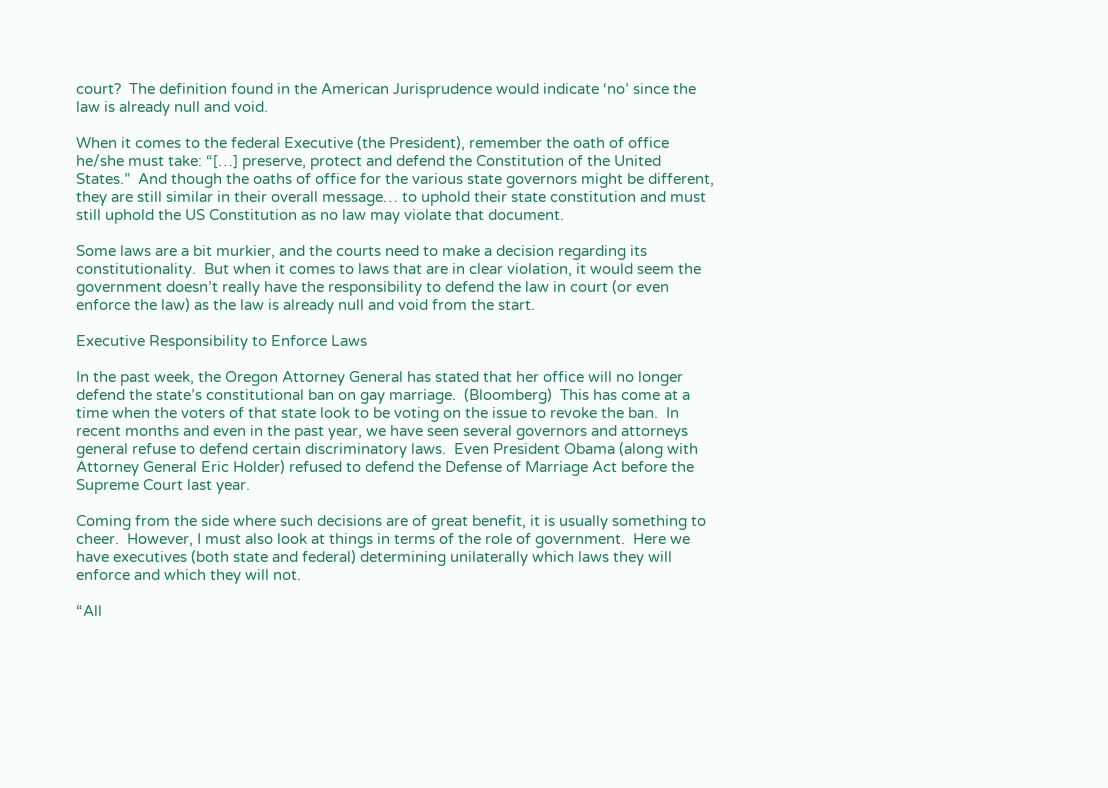court?  The definition found in the American Jurisprudence would indicate ‘no’ since the law is already null and void.

When it comes to the federal Executive (the President), remember the oath of office he/she must take: “[…] preserve, protect and defend the Constitution of the United States.”  And though the oaths of office for the various state governors might be different, they are still similar in their overall message… to uphold their state constitution and must still uphold the US Constitution as no law may violate that document.

Some laws are a bit murkier, and the courts need to make a decision regarding its constitutionality.  But when it comes to laws that are in clear violation, it would seem the government doesn’t really have the responsibility to defend the law in court (or even enforce the law) as the law is already null and void from the start.

Executive Responsibility to Enforce Laws

In the past week, the Oregon Attorney General has stated that her office will no longer defend the state’s constitutional ban on gay marriage.  (Bloomberg)  This has come at a time when the voters of that state look to be voting on the issue to revoke the ban.  In recent months and even in the past year, we have seen several governors and attorneys general refuse to defend certain discriminatory laws.  Even President Obama (along with Attorney General Eric Holder) refused to defend the Defense of Marriage Act before the Supreme Court last year.

Coming from the side where such decisions are of great benefit, it is usually something to cheer.  However, I must also look at things in terms of the role of government.  Here we have executives (both state and federal) determining unilaterally which laws they will enforce and which they will not.

“All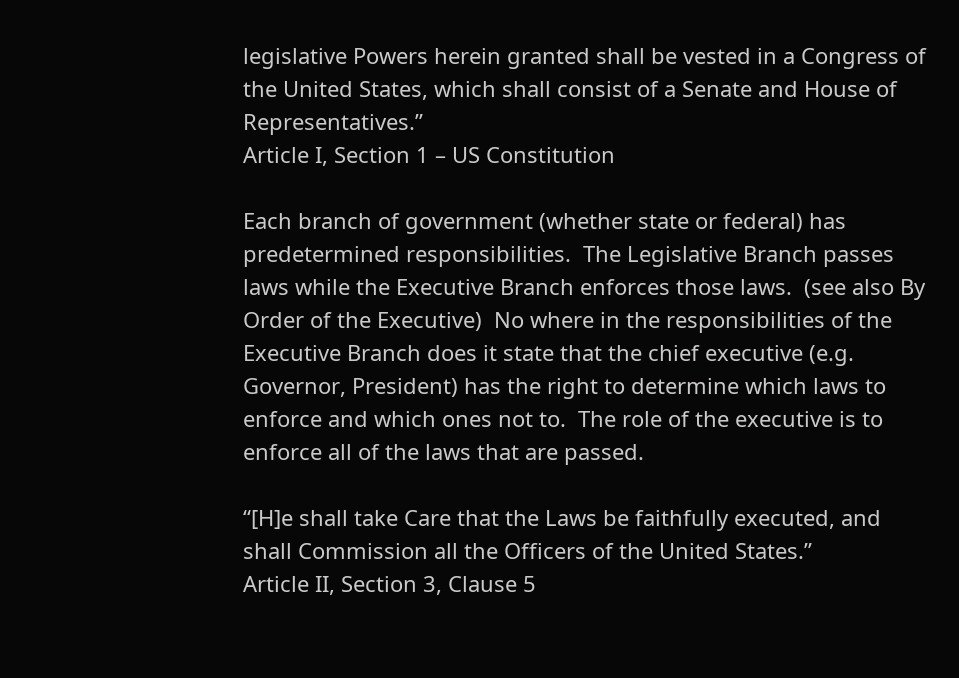legislative Powers herein granted shall be vested in a Congress of the United States, which shall consist of a Senate and House of Representatives.”
Article I, Section 1 – US Constitution

Each branch of government (whether state or federal) has predetermined responsibilities.  The Legislative Branch passes laws while the Executive Branch enforces those laws.  (see also By Order of the Executive)  No where in the responsibilities of the Executive Branch does it state that the chief executive (e.g. Governor, President) has the right to determine which laws to enforce and which ones not to.  The role of the executive is to enforce all of the laws that are passed.

“[H]e shall take Care that the Laws be faithfully executed, and shall Commission all the Officers of the United States.”
Article II, Section 3, Clause 5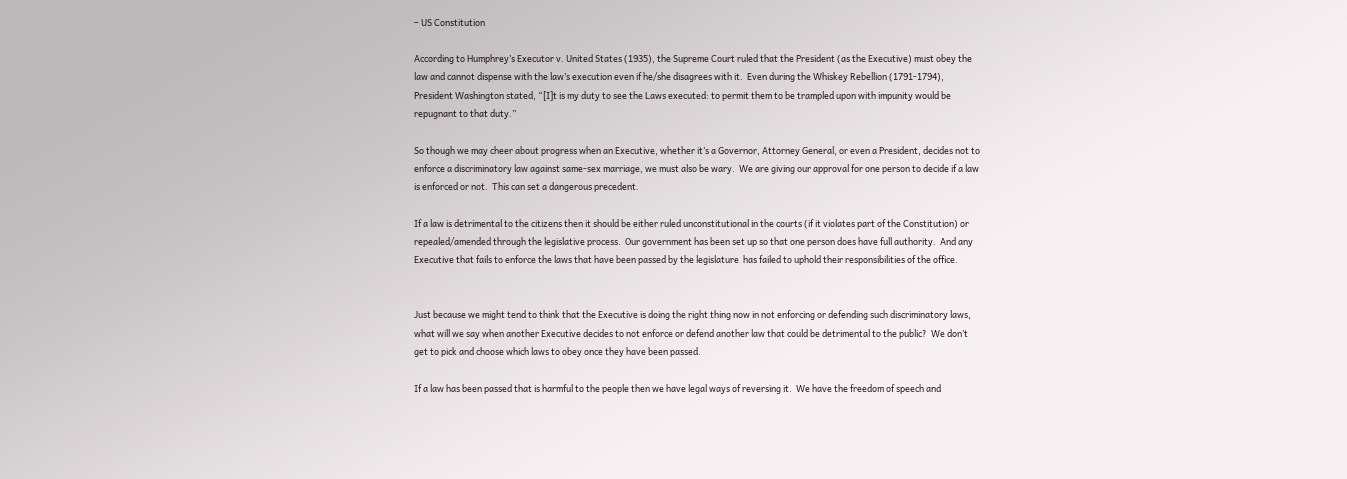– US Constitution

According to Humphrey’s Executor v. United States (1935), the Supreme Court ruled that the President (as the Executive) must obey the law and cannot dispense with the law’s execution even if he/she disagrees with it.  Even during the Whiskey Rebellion (1791-1794), President Washington stated, “[I]t is my duty to see the Laws executed: to permit them to be trampled upon with impunity would be repugnant to that duty.”

So though we may cheer about progress when an Executive, whether it’s a Governor, Attorney General, or even a President, decides not to enforce a discriminatory law against same-sex marriage, we must also be wary.  We are giving our approval for one person to decide if a law is enforced or not.  This can set a dangerous precedent.

If a law is detrimental to the citizens then it should be either ruled unconstitutional in the courts (if it violates part of the Constitution) or repealed/amended through the legislative process.  Our government has been set up so that one person does have full authority.  And any Executive that fails to enforce the laws that have been passed by the legislature  has failed to uphold their responsibilities of the office.


Just because we might tend to think that the Executive is doing the right thing now in not enforcing or defending such discriminatory laws, what will we say when another Executive decides to not enforce or defend another law that could be detrimental to the public?  We don’t get to pick and choose which laws to obey once they have been passed.

If a law has been passed that is harmful to the people then we have legal ways of reversing it.  We have the freedom of speech and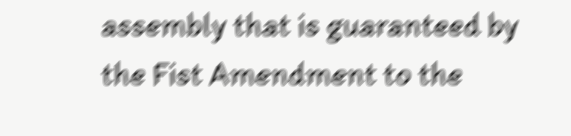assembly that is guaranteed by the Fist Amendment to the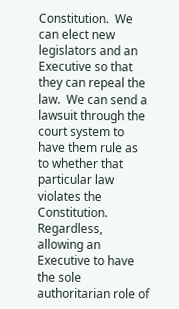Constitution.  We can elect new legislators and an Executive so that they can repeal the law.  We can send a lawsuit through the court system to have them rule as to whether that particular law violates the Constitution.  Regardless, allowing an Executive to have the sole authoritarian role of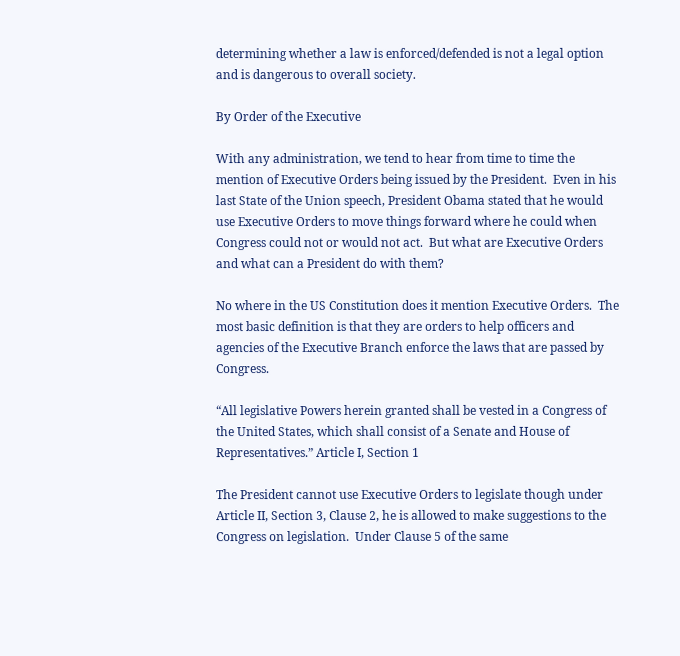determining whether a law is enforced/defended is not a legal option and is dangerous to overall society.

By Order of the Executive

With any administration, we tend to hear from time to time the mention of Executive Orders being issued by the President.  Even in his last State of the Union speech, President Obama stated that he would use Executive Orders to move things forward where he could when Congress could not or would not act.  But what are Executive Orders and what can a President do with them?

No where in the US Constitution does it mention Executive Orders.  The most basic definition is that they are orders to help officers and agencies of the Executive Branch enforce the laws that are passed by Congress.

“All legislative Powers herein granted shall be vested in a Congress of the United States, which shall consist of a Senate and House of Representatives.” Article I, Section 1

The President cannot use Executive Orders to legislate though under Article II, Section 3, Clause 2, he is allowed to make suggestions to the Congress on legislation.  Under Clause 5 of the same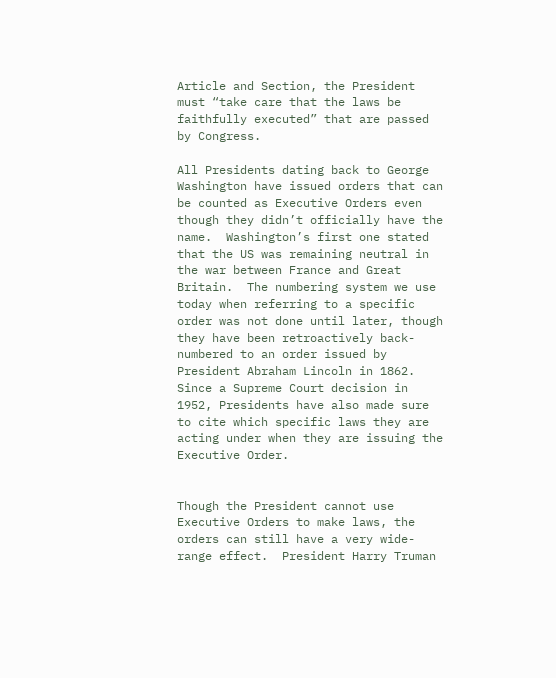Article and Section, the President must “take care that the laws be faithfully executed” that are passed by Congress.

All Presidents dating back to George Washington have issued orders that can be counted as Executive Orders even though they didn’t officially have the name.  Washington’s first one stated that the US was remaining neutral in the war between France and Great Britain.  The numbering system we use today when referring to a specific order was not done until later, though they have been retroactively back-numbered to an order issued by President Abraham Lincoln in 1862.  Since a Supreme Court decision in 1952, Presidents have also made sure to cite which specific laws they are acting under when they are issuing the Executive Order.


Though the President cannot use Executive Orders to make laws, the orders can still have a very wide-range effect.  President Harry Truman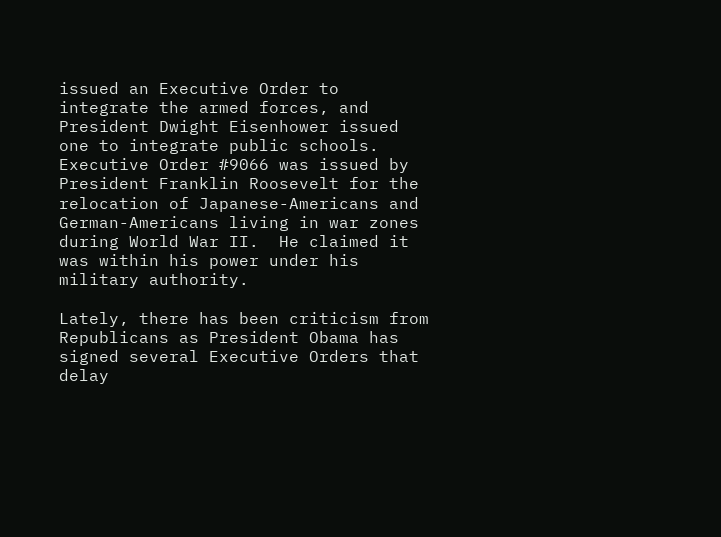issued an Executive Order to integrate the armed forces, and President Dwight Eisenhower issued one to integrate public schools.  Executive Order #9066 was issued by President Franklin Roosevelt for the relocation of Japanese-Americans and German-Americans living in war zones during World War II.  He claimed it was within his power under his military authority.

Lately, there has been criticism from Republicans as President Obama has signed several Executive Orders that delay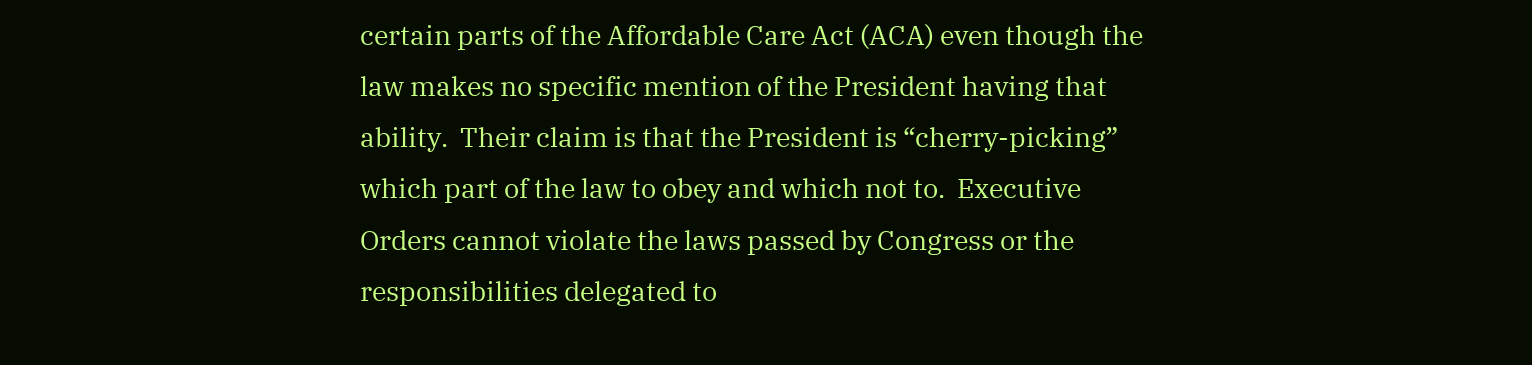certain parts of the Affordable Care Act (ACA) even though the law makes no specific mention of the President having that ability.  Their claim is that the President is “cherry-picking” which part of the law to obey and which not to.  Executive Orders cannot violate the laws passed by Congress or the responsibilities delegated to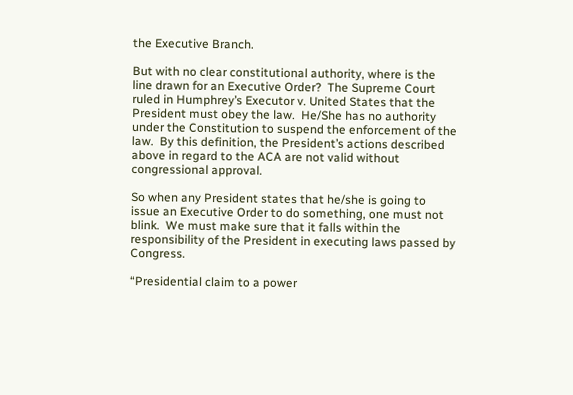the Executive Branch.

But with no clear constitutional authority, where is the line drawn for an Executive Order?  The Supreme Court ruled in Humphrey’s Executor v. United States that the President must obey the law.  He/She has no authority under the Constitution to suspend the enforcement of the law.  By this definition, the President’s actions described above in regard to the ACA are not valid without congressional approval.

So when any President states that he/she is going to issue an Executive Order to do something, one must not blink.  We must make sure that it falls within the responsibility of the President in executing laws passed by Congress.

“Presidential claim to a power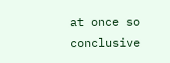at once so conclusive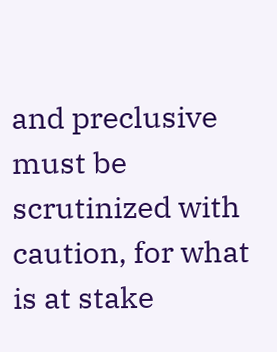and preclusive must be scrutinized with caution, for what is at stake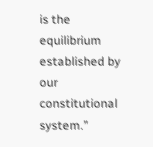is the equilibrium established by our constitutional system.”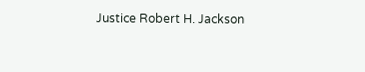Justice Robert H. Jackson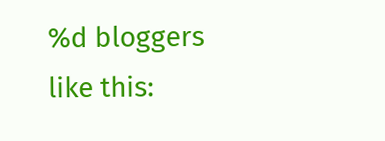%d bloggers like this: